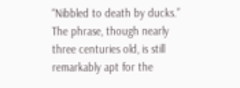“Nibbled to death by ducks.” The phrase, though nearly three centuries old, is still remarkably apt for the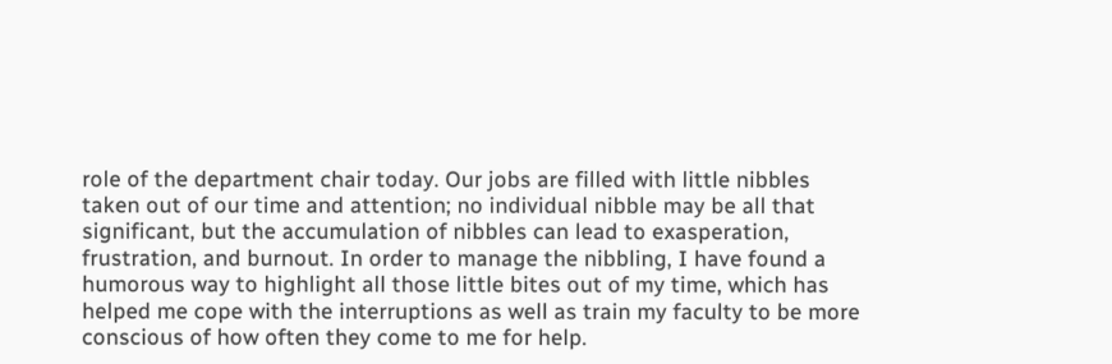role of the department chair today. Our jobs are filled with little nibbles taken out of our time and attention; no individual nibble may be all that significant, but the accumulation of nibbles can lead to exasperation, frustration, and burnout. In order to manage the nibbling, I have found a humorous way to highlight all those little bites out of my time, which has helped me cope with the interruptions as well as train my faculty to be more conscious of how often they come to me for help.